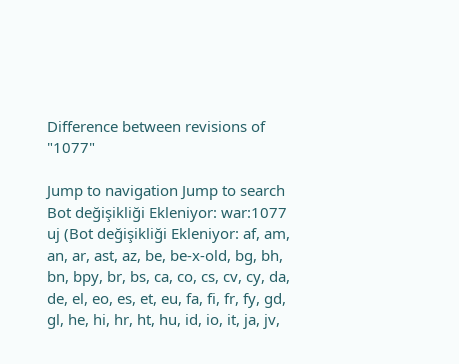Difference between revisions of "1077"

Jump to navigation Jump to search
Bot değişikliği Ekleniyor: war:1077
uj (Bot değişikliği Ekleniyor: af, am, an, ar, ast, az, be, be-x-old, bg, bh, bn, bpy, br, bs, ca, co, cs, cv, cy, da, de, el, eo, es, et, eu, fa, fi, fr, fy, gd, gl, he, hi, hr, ht, hu, id, io, it, ja, jv,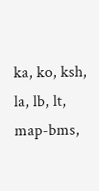ka, ko, ksh, la, lb, lt, map-bms,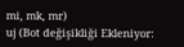mi, mk, mr)
uj (Bot değişikliği Ekleniyor: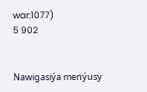war:1077)
5 902


Nawigasiýa menýusy